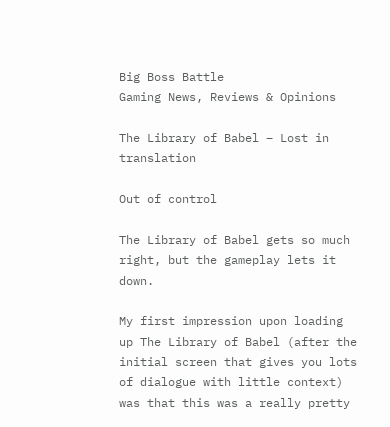Big Boss Battle
Gaming News, Reviews & Opinions

The Library of Babel – Lost in translation

Out of control

The Library of Babel gets so much right, but the gameplay lets it down.

My first impression upon loading up The Library of Babel (after the initial screen that gives you lots of dialogue with little context) was that this was a really pretty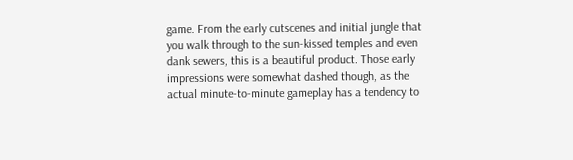game. From the early cutscenes and initial jungle that you walk through to the sun-kissed temples and even dank sewers, this is a beautiful product. Those early impressions were somewhat dashed though, as the actual minute-to-minute gameplay has a tendency to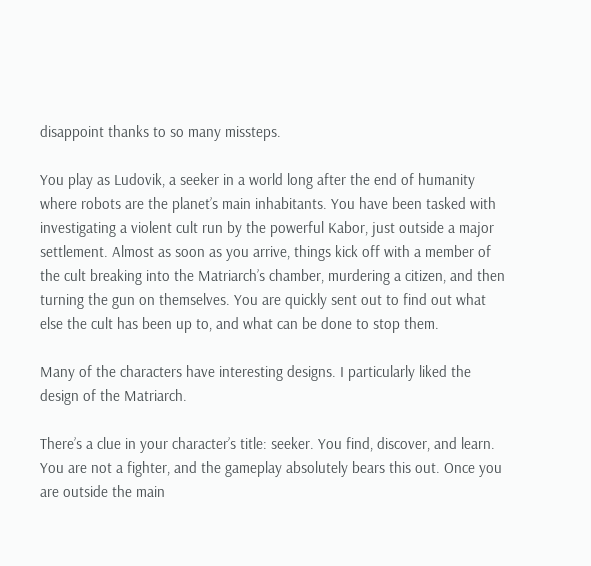disappoint thanks to so many missteps.

You play as Ludovik, a seeker in a world long after the end of humanity where robots are the planet’s main inhabitants. You have been tasked with investigating a violent cult run by the powerful Kabor, just outside a major settlement. Almost as soon as you arrive, things kick off with a member of the cult breaking into the Matriarch’s chamber, murdering a citizen, and then turning the gun on themselves. You are quickly sent out to find out what else the cult has been up to, and what can be done to stop them.

Many of the characters have interesting designs. I particularly liked the design of the Matriarch.

There’s a clue in your character’s title: seeker. You find, discover, and learn. You are not a fighter, and the gameplay absolutely bears this out. Once you are outside the main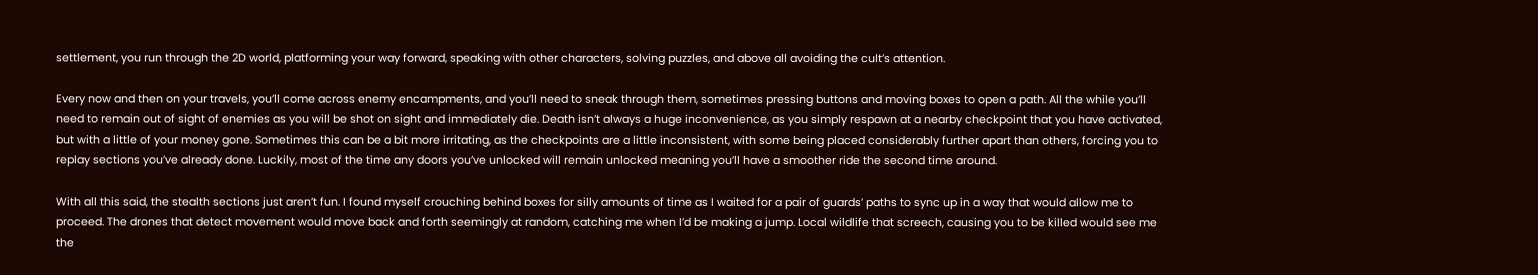settlement, you run through the 2D world, platforming your way forward, speaking with other characters, solving puzzles, and above all avoiding the cult’s attention.

Every now and then on your travels, you’ll come across enemy encampments, and you’ll need to sneak through them, sometimes pressing buttons and moving boxes to open a path. All the while you’ll need to remain out of sight of enemies as you will be shot on sight and immediately die. Death isn’t always a huge inconvenience, as you simply respawn at a nearby checkpoint that you have activated, but with a little of your money gone. Sometimes this can be a bit more irritating, as the checkpoints are a little inconsistent, with some being placed considerably further apart than others, forcing you to replay sections you’ve already done. Luckily, most of the time any doors you’ve unlocked will remain unlocked meaning you’ll have a smoother ride the second time around.

With all this said, the stealth sections just aren’t fun. I found myself crouching behind boxes for silly amounts of time as I waited for a pair of guards’ paths to sync up in a way that would allow me to proceed. The drones that detect movement would move back and forth seemingly at random, catching me when I’d be making a jump. Local wildlife that screech, causing you to be killed would see me the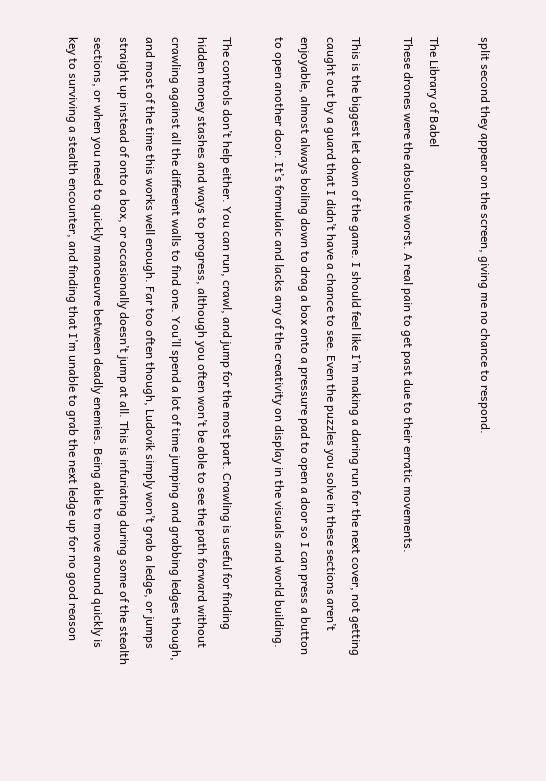split second they appear on the screen, giving me no chance to respond.

The Library of Babel
These drones were the absolute worst. A real pain to get past due to their erratic movements.

This is the biggest let down of the game. I should feel like I’m making a daring run for the next cover, not getting caught out by a guard that I didn’t have a chance to see. Even the puzzles you solve in these sections aren’t enjoyable, almost always boiling down to drag a box onto a pressure pad to open a door so I can press a button to open another door. It’s formulaic and lacks any of the creativity on display in the visuals and world building.

The controls don’t help either. You can run, crawl, and jump for the most part. Crawling is useful for finding hidden money stashes and ways to progress, although you often won’t be able to see the path forward without crawling against all the different walls to find one. You’ll spend a lot of time jumping and grabbing ledges though, and most of the time this works well enough. Far too often though, Ludovik simply won’t grab a ledge, or jumps straight up instead of onto a box, or occasionally doesn’t jump at all. This is infuriating during some of the stealth sections, or when you need to quickly manoeuvre between deadly enemies. Being able to move around quickly is key to surviving a stealth encounter, and finding that I’m unable to grab the next ledge up for no good reason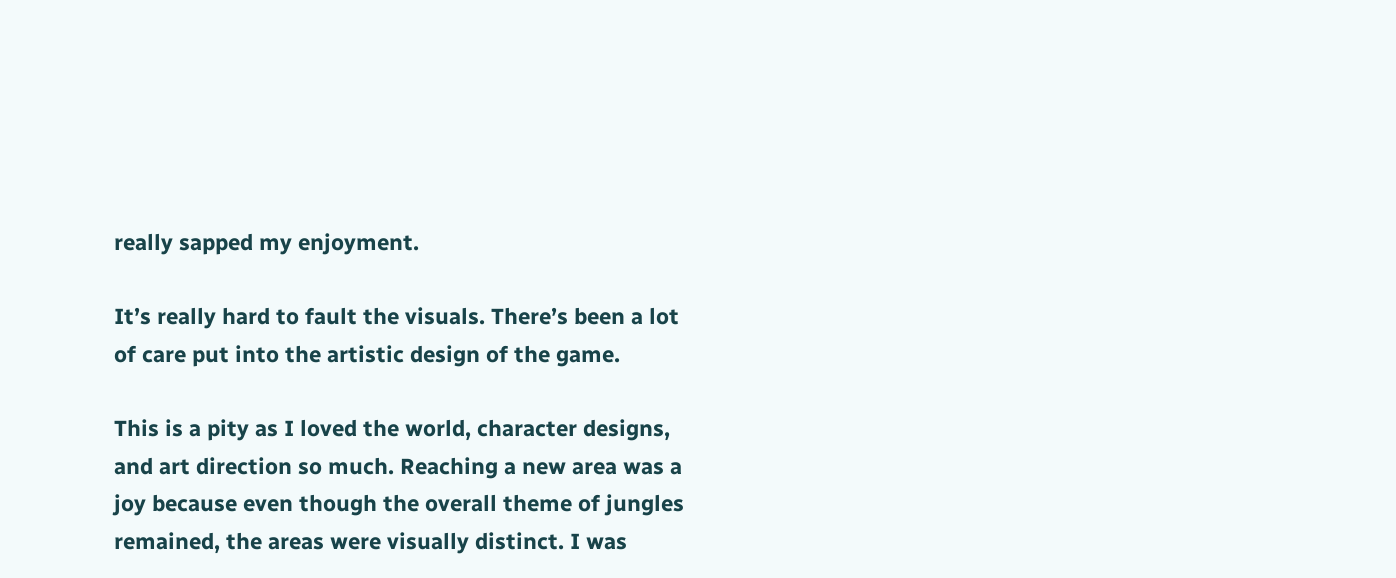really sapped my enjoyment.

It’s really hard to fault the visuals. There’s been a lot of care put into the artistic design of the game.

This is a pity as I loved the world, character designs, and art direction so much. Reaching a new area was a joy because even though the overall theme of jungles remained, the areas were visually distinct. I was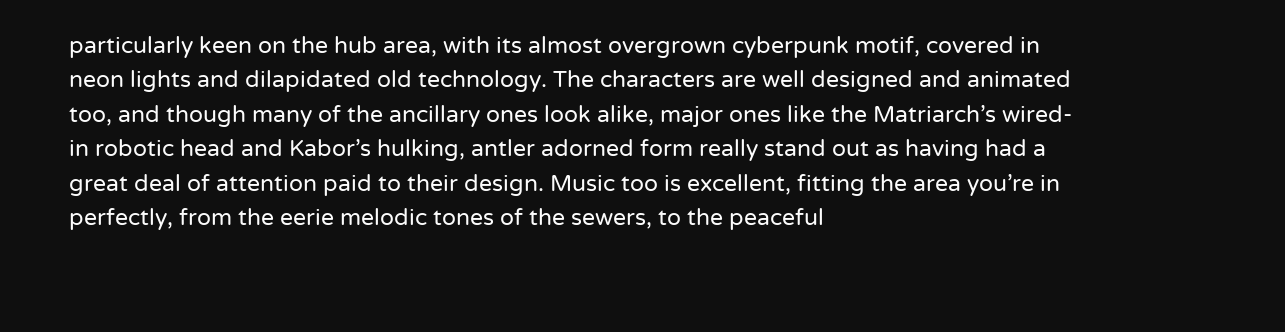particularly keen on the hub area, with its almost overgrown cyberpunk motif, covered in neon lights and dilapidated old technology. The characters are well designed and animated too, and though many of the ancillary ones look alike, major ones like the Matriarch’s wired-in robotic head and Kabor’s hulking, antler adorned form really stand out as having had a great deal of attention paid to their design. Music too is excellent, fitting the area you’re in perfectly, from the eerie melodic tones of the sewers, to the peaceful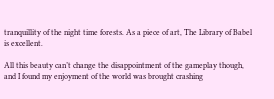tranquillity of the night time forests. As a piece of art, The Library of Babel is excellent.

All this beauty can’t change the disappointment of the gameplay though, and I found my enjoyment of the world was brought crashing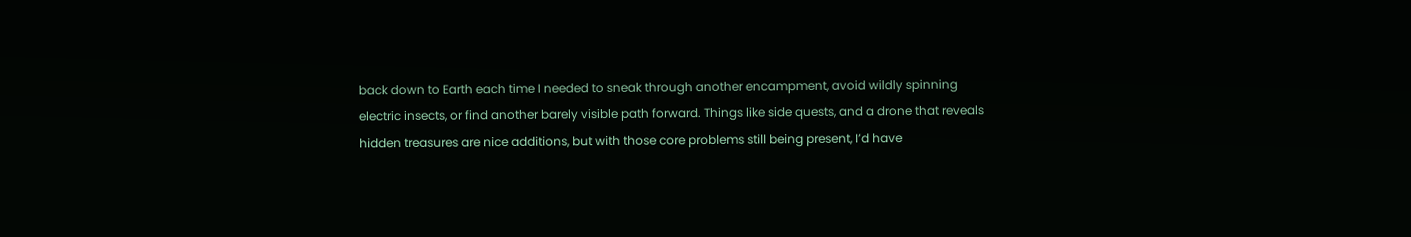back down to Earth each time I needed to sneak through another encampment, avoid wildly spinning electric insects, or find another barely visible path forward. Things like side quests, and a drone that reveals hidden treasures are nice additions, but with those core problems still being present, I’d have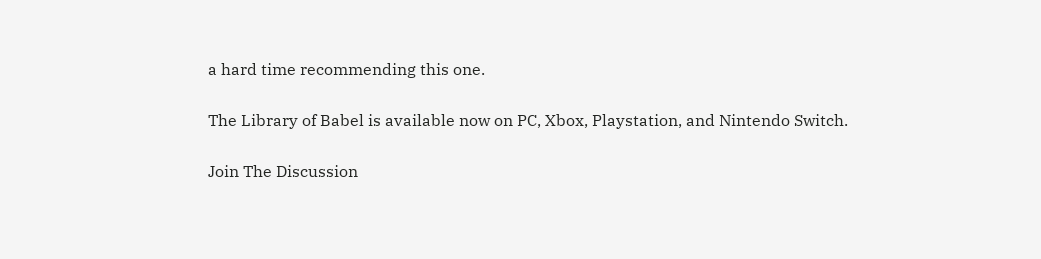a hard time recommending this one.

The Library of Babel is available now on PC, Xbox, Playstation, and Nintendo Switch.

Join The Discussion